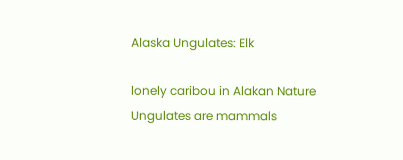Alaska Ungulates: Elk

lonely caribou in Alakan Nature
Ungulates are mammals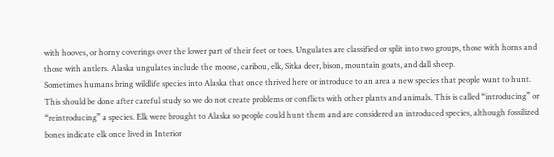with hooves, or horny coverings over the lower part of their feet or toes. Ungulates are classified or split into two groups, those with horns and those with antlers. Alaska ungulates include the moose, caribou, elk, Sitka deer, bison, mountain goats, and dall sheep.
Sometimes humans bring wildlife species into Alaska that once thrived here or introduce to an area a new species that people want to hunt. This should be done after careful study so we do not create problems or conflicts with other plants and animals. This is called “introducing” or “reintroducing” a species. Elk were brought to Alaska so people could hunt them and are considered an introduced species, although fossilized bones indicate elk once lived in Interior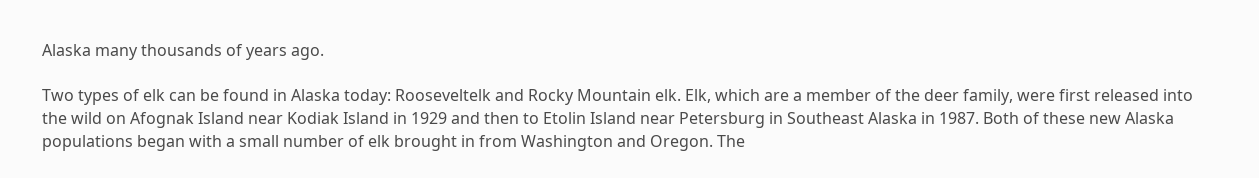Alaska many thousands of years ago.

Two types of elk can be found in Alaska today: Rooseveltelk and Rocky Mountain elk. Elk, which are a member of the deer family, were first released into the wild on Afognak Island near Kodiak Island in 1929 and then to Etolin Island near Petersburg in Southeast Alaska in 1987. Both of these new Alaska populations began with a small number of elk brought in from Washington and Oregon. The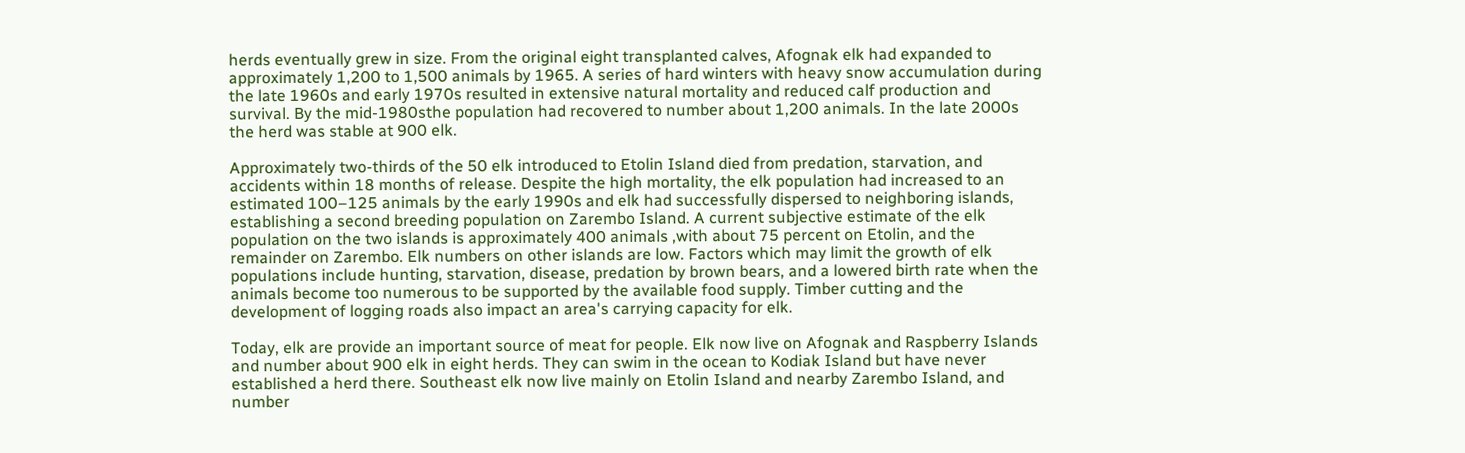herds eventually grew in size. From the original eight transplanted calves, Afognak elk had expanded to approximately 1,200 to 1,500 animals by 1965. A series of hard winters with heavy snow accumulation during the late 1960s and early 1970s resulted in extensive natural mortality and reduced calf production and survival. By the mid-1980sthe population had recovered to number about 1,200 animals. In the late 2000s the herd was stable at 900 elk.

Approximately two-thirds of the 50 elk introduced to Etolin Island died from predation, starvation, and accidents within 18 months of release. Despite the high mortality, the elk population had increased to an estimated 100–125 animals by the early 1990s and elk had successfully dispersed to neighboring islands, establishing a second breeding population on Zarembo Island. A current subjective estimate of the elk population on the two islands is approximately 400 animals ,with about 75 percent on Etolin, and the remainder on Zarembo. Elk numbers on other islands are low. Factors which may limit the growth of elk populations include hunting, starvation, disease, predation by brown bears, and a lowered birth rate when the animals become too numerous to be supported by the available food supply. Timber cutting and the development of logging roads also impact an area's carrying capacity for elk.

Today, elk are provide an important source of meat for people. Elk now live on Afognak and Raspberry Islands and number about 900 elk in eight herds. They can swim in the ocean to Kodiak Island but have never established a herd there. Southeast elk now live mainly on Etolin Island and nearby Zarembo Island, and number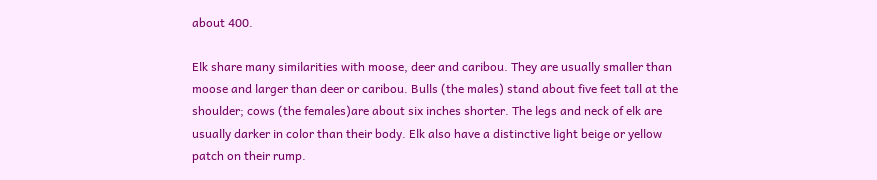about 400.

Elk share many similarities with moose, deer and caribou. They are usually smaller than moose and larger than deer or caribou. Bulls (the males) stand about five feet tall at the shoulder; cows (the females)are about six inches shorter. The legs and neck of elk are usually darker in color than their body. Elk also have a distinctive light beige or yellow patch on their rump.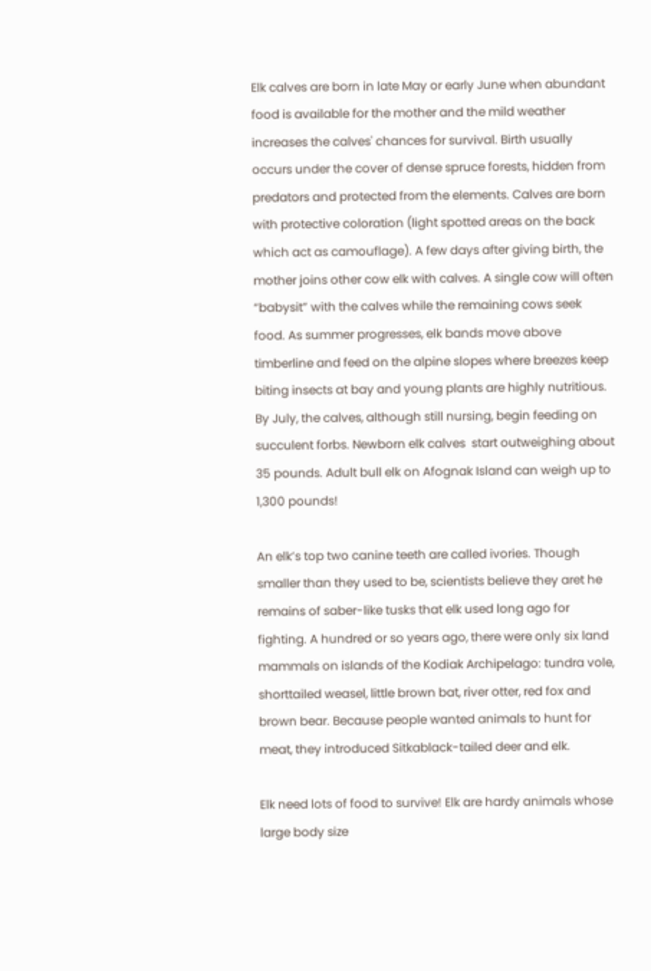Elk calves are born in late May or early June when abundant food is available for the mother and the mild weather increases the calves' chances for survival. Birth usually occurs under the cover of dense spruce forests, hidden from predators and protected from the elements. Calves are born with protective coloration (light spotted areas on the back which act as camouflage). A few days after giving birth, the mother joins other cow elk with calves. A single cow will often “babysit” with the calves while the remaining cows seek food. As summer progresses, elk bands move above timberline and feed on the alpine slopes where breezes keep biting insects at bay and young plants are highly nutritious. By July, the calves, although still nursing, begin feeding on succulent forbs. Newborn elk calves  start outweighing about 35 pounds. Adult bull elk on Afognak Island can weigh up to 1,300 pounds!

An elk’s top two canine teeth are called ivories. Though smaller than they used to be, scientists believe they aret he remains of saber-like tusks that elk used long ago for fighting. A hundred or so years ago, there were only six land mammals on islands of the Kodiak Archipelago: tundra vole, shorttailed weasel, little brown bat, river otter, red fox and brown bear. Because people wanted animals to hunt for meat, they introduced Sitkablack-tailed deer and elk.

Elk need lots of food to survive! Elk are hardy animals whose large body size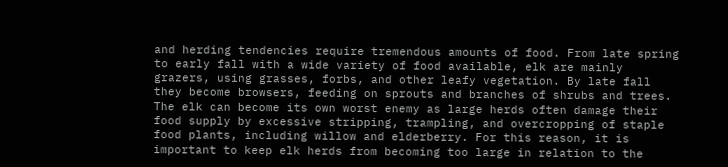and herding tendencies require tremendous amounts of food. From late spring to early fall with a wide variety of food available, elk are mainly grazers, using grasses, forbs, and other leafy vegetation. By late fall they become browsers, feeding on sprouts and branches of shrubs and trees. The elk can become its own worst enemy as large herds often damage their food supply by excessive stripping, trampling, and overcropping of staple food plants, including willow and elderberry. For this reason, it is important to keep elk herds from becoming too large in relation to the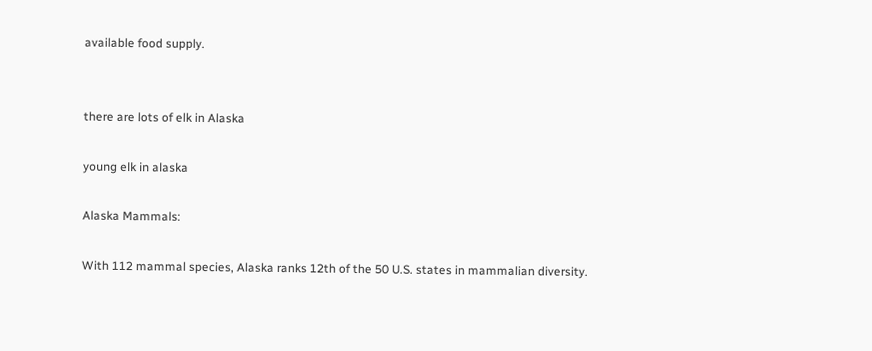available food supply.


there are lots of elk in Alaska

young elk in alaska

Alaska Mammals:

With 112 mammal species, Alaska ranks 12th of the 50 U.S. states in mammalian diversity.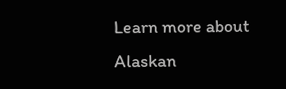Learn more about Alaskan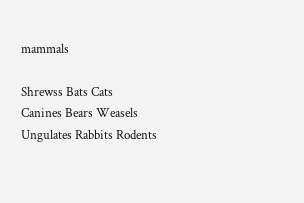mammals

Shrewss Bats Cats
Canines Bears Weasels
Ungulates Rabbits Rodents